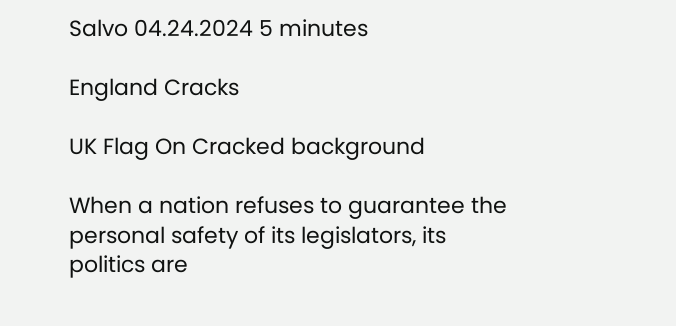Salvo 04.24.2024 5 minutes

England Cracks

UK Flag On Cracked background

When a nation refuses to guarantee the personal safety of its legislators, its politics are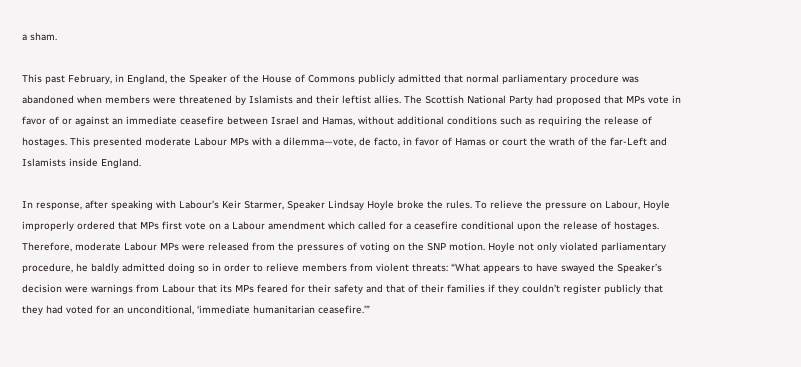a sham.

This past February, in England, the Speaker of the House of Commons publicly admitted that normal parliamentary procedure was abandoned when members were threatened by Islamists and their leftist allies. The Scottish National Party had proposed that MPs vote in favor of or against an immediate ceasefire between Israel and Hamas, without additional conditions such as requiring the release of hostages. This presented moderate Labour MPs with a dilemma—vote, de facto, in favor of Hamas or court the wrath of the far-Left and Islamists inside England.

In response, after speaking with Labour’s Keir Starmer, Speaker Lindsay Hoyle broke the rules. To relieve the pressure on Labour, Hoyle improperly ordered that MPs first vote on a Labour amendment which called for a ceasefire conditional upon the release of hostages. Therefore, moderate Labour MPs were released from the pressures of voting on the SNP motion. Hoyle not only violated parliamentary procedure, he baldly admitted doing so in order to relieve members from violent threats: “What appears to have swayed the Speaker’s decision were warnings from Labour that its MPs feared for their safety and that of their families if they couldn’t register publicly that they had voted for an unconditional, ‘immediate humanitarian ceasefire.’”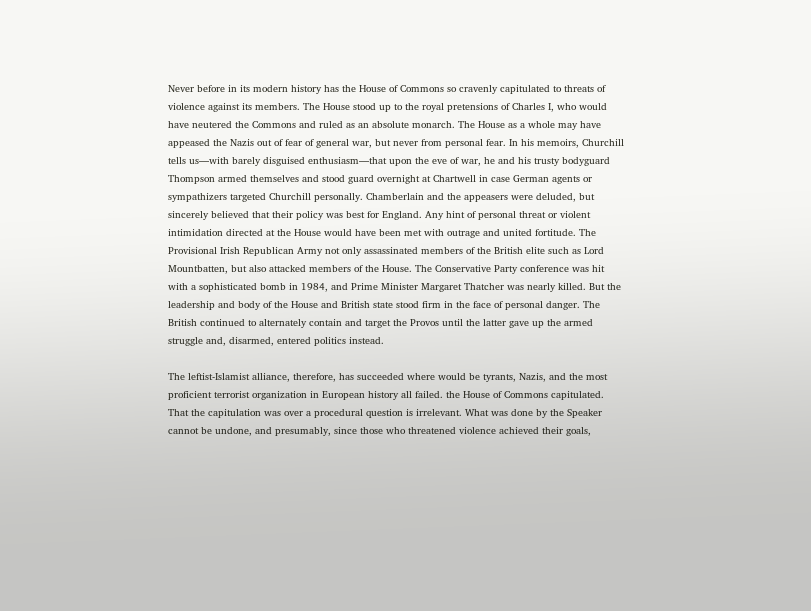Never before in its modern history has the House of Commons so cravenly capitulated to threats of violence against its members. The House stood up to the royal pretensions of Charles I, who would have neutered the Commons and ruled as an absolute monarch. The House as a whole may have appeased the Nazis out of fear of general war, but never from personal fear. In his memoirs, Churchill tells us—with barely disguised enthusiasm—that upon the eve of war, he and his trusty bodyguard Thompson armed themselves and stood guard overnight at Chartwell in case German agents or sympathizers targeted Churchill personally. Chamberlain and the appeasers were deluded, but sincerely believed that their policy was best for England. Any hint of personal threat or violent intimidation directed at the House would have been met with outrage and united fortitude. The Provisional Irish Republican Army not only assassinated members of the British elite such as Lord Mountbatten, but also attacked members of the House. The Conservative Party conference was hit with a sophisticated bomb in 1984, and Prime Minister Margaret Thatcher was nearly killed. But the leadership and body of the House and British state stood firm in the face of personal danger. The British continued to alternately contain and target the Provos until the latter gave up the armed struggle and, disarmed, entered politics instead.

The leftist-Islamist alliance, therefore, has succeeded where would be tyrants, Nazis, and the most proficient terrorist organization in European history all failed. the House of Commons capitulated. That the capitulation was over a procedural question is irrelevant. What was done by the Speaker cannot be undone, and presumably, since those who threatened violence achieved their goals,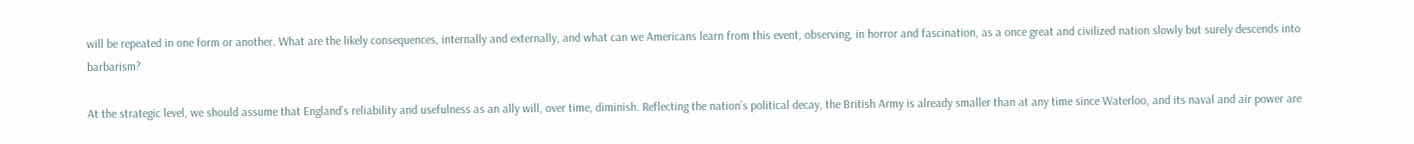will be repeated in one form or another. What are the likely consequences, internally and externally, and what can we Americans learn from this event, observing, in horror and fascination, as a once great and civilized nation slowly but surely descends into barbarism?

At the strategic level, we should assume that England’s reliability and usefulness as an ally will, over time, diminish. Reflecting the nation’s political decay, the British Army is already smaller than at any time since Waterloo, and its naval and air power are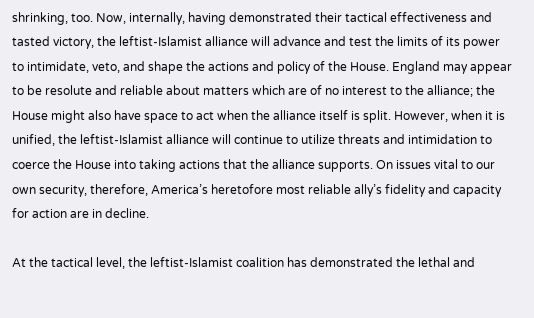shrinking, too. Now, internally, having demonstrated their tactical effectiveness and tasted victory, the leftist-Islamist alliance will advance and test the limits of its power to intimidate, veto, and shape the actions and policy of the House. England may appear to be resolute and reliable about matters which are of no interest to the alliance; the House might also have space to act when the alliance itself is split. However, when it is unified, the leftist-Islamist alliance will continue to utilize threats and intimidation to coerce the House into taking actions that the alliance supports. On issues vital to our own security, therefore, America’s heretofore most reliable ally’s fidelity and capacity for action are in decline.

At the tactical level, the leftist-Islamist coalition has demonstrated the lethal and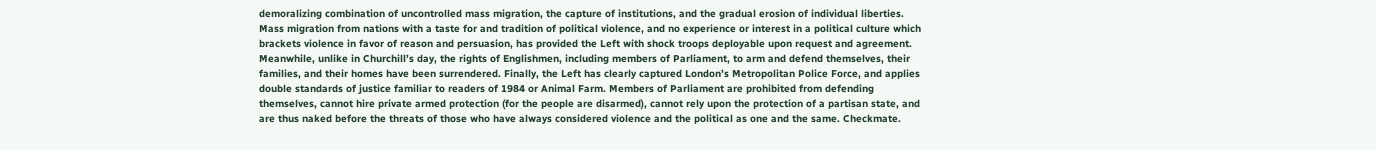demoralizing combination of uncontrolled mass migration, the capture of institutions, and the gradual erosion of individual liberties. Mass migration from nations with a taste for and tradition of political violence, and no experience or interest in a political culture which brackets violence in favor of reason and persuasion, has provided the Left with shock troops deployable upon request and agreement. Meanwhile, unlike in Churchill’s day, the rights of Englishmen, including members of Parliament, to arm and defend themselves, their families, and their homes have been surrendered. Finally, the Left has clearly captured London’s Metropolitan Police Force, and applies double standards of justice familiar to readers of 1984 or Animal Farm. Members of Parliament are prohibited from defending themselves, cannot hire private armed protection (for the people are disarmed), cannot rely upon the protection of a partisan state, and are thus naked before the threats of those who have always considered violence and the political as one and the same. Checkmate.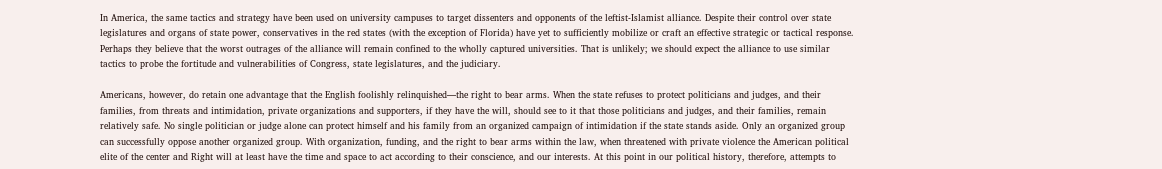In America, the same tactics and strategy have been used on university campuses to target dissenters and opponents of the leftist-Islamist alliance. Despite their control over state legislatures and organs of state power, conservatives in the red states (with the exception of Florida) have yet to sufficiently mobilize or craft an effective strategic or tactical response. Perhaps they believe that the worst outrages of the alliance will remain confined to the wholly captured universities. That is unlikely; we should expect the alliance to use similar tactics to probe the fortitude and vulnerabilities of Congress, state legislatures, and the judiciary.

Americans, however, do retain one advantage that the English foolishly relinquished—the right to bear arms. When the state refuses to protect politicians and judges, and their families, from threats and intimidation, private organizations and supporters, if they have the will, should see to it that those politicians and judges, and their families, remain relatively safe. No single politician or judge alone can protect himself and his family from an organized campaign of intimidation if the state stands aside. Only an organized group can successfully oppose another organized group. With organization, funding, and the right to bear arms within the law, when threatened with private violence the American political elite of the center and Right will at least have the time and space to act according to their conscience, and our interests. At this point in our political history, therefore, attempts to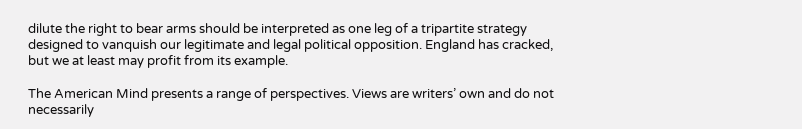dilute the right to bear arms should be interpreted as one leg of a tripartite strategy designed to vanquish our legitimate and legal political opposition. England has cracked, but we at least may profit from its example.

The American Mind presents a range of perspectives. Views are writers’ own and do not necessarily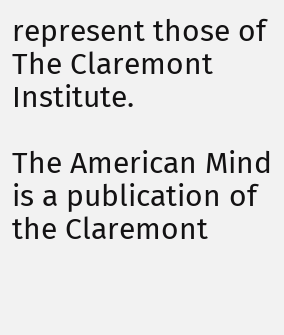represent those of The Claremont Institute.

The American Mind is a publication of the Claremont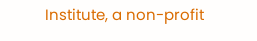Institute, a non-profit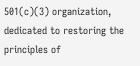501(c)(3) organization, dedicated to restoring the principles of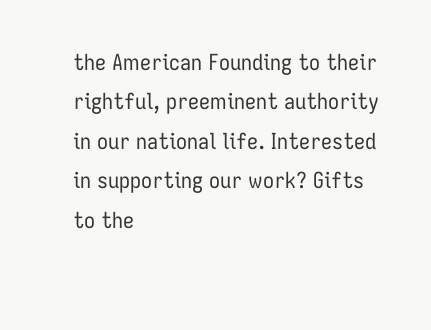the American Founding to their rightful, preeminent authority in our national life. Interested in supporting our work? Gifts to the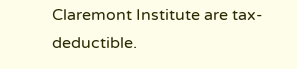Claremont Institute are tax-deductible.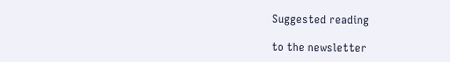Suggested reading

to the newsletter